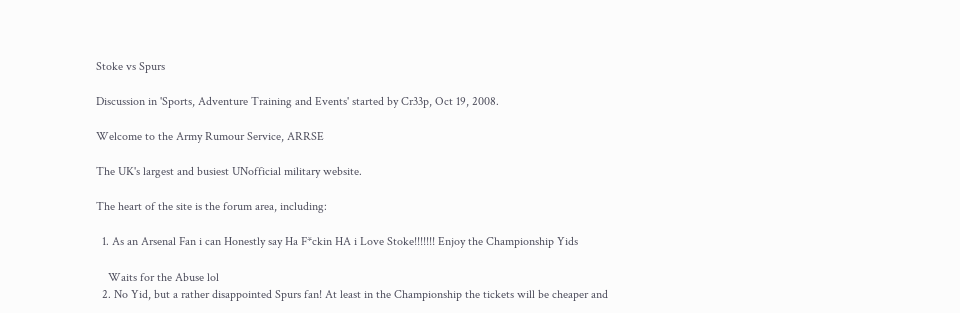Stoke vs Spurs

Discussion in 'Sports, Adventure Training and Events' started by Cr33p, Oct 19, 2008.

Welcome to the Army Rumour Service, ARRSE

The UK's largest and busiest UNofficial military website.

The heart of the site is the forum area, including:

  1. As an Arsenal Fan i can Honestly say Ha F*ckin HA i Love Stoke!!!!!!! Enjoy the Championship Yids

    Waits for the Abuse lol
  2. No Yid, but a rather disappointed Spurs fan! At least in the Championship the tickets will be cheaper and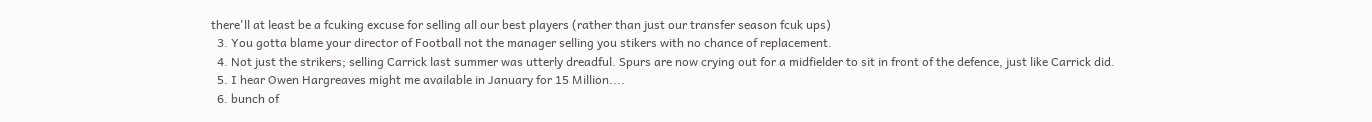there'll at least be a fcuking excuse for selling all our best players (rather than just our transfer season fcuk ups)
  3. You gotta blame your director of Football not the manager selling you stikers with no chance of replacement.
  4. Not just the strikers; selling Carrick last summer was utterly dreadful. Spurs are now crying out for a midfielder to sit in front of the defence, just like Carrick did.
  5. I hear Owen Hargreaves might me available in January for 15 Million....
  6. bunch of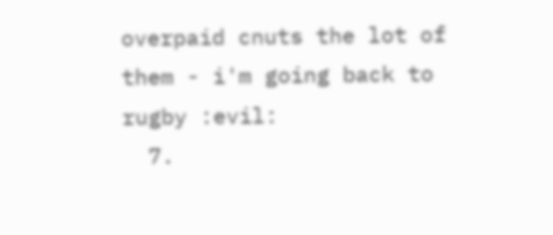overpaid cnuts the lot of them - i'm going back to rugby :evil:
  7.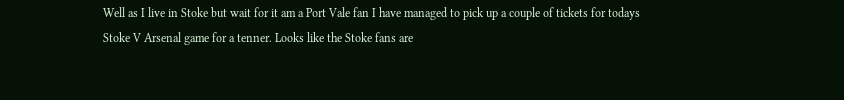Well as I live in Stoke but wait for it am a Port Vale fan I have managed to pick up a couple of tickets for todays Stoke V Arsenal game for a tenner. Looks like the Stoke fans are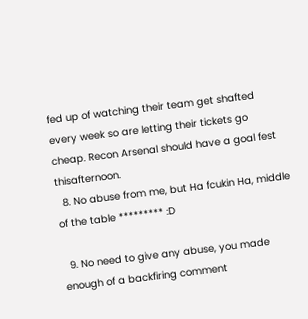fed up of watching their team get shafted every week so are letting their tickets go cheap. Recon Arsenal should have a goal fest thisafternoon.
  8. No abuse from me, but Ha fcukin Ha, middle of the table ********* :D

  9. No need to give any abuse, you made enough of a backfiring comment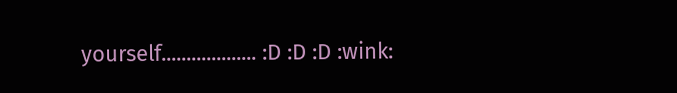yourself................... :D :D :D :wink: